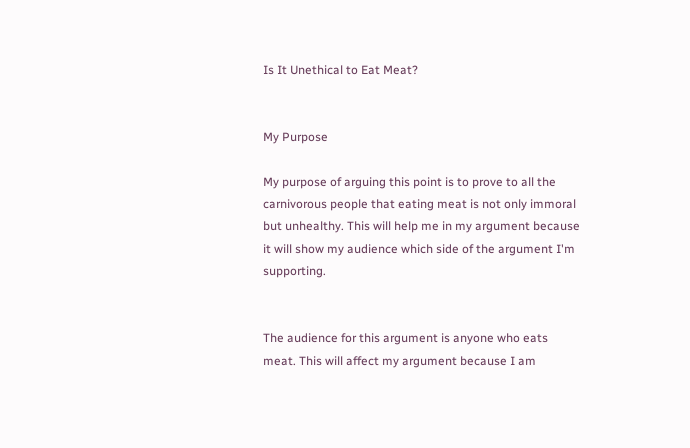Is It Unethical to Eat Meat?


My Purpose

My purpose of arguing this point is to prove to all the carnivorous people that eating meat is not only immoral but unhealthy. This will help me in my argument because it will show my audience which side of the argument I'm supporting.


The audience for this argument is anyone who eats meat. This will affect my argument because I am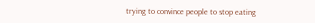trying to convince people to stop eating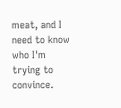meat, and I need to know who I'm trying to convince.